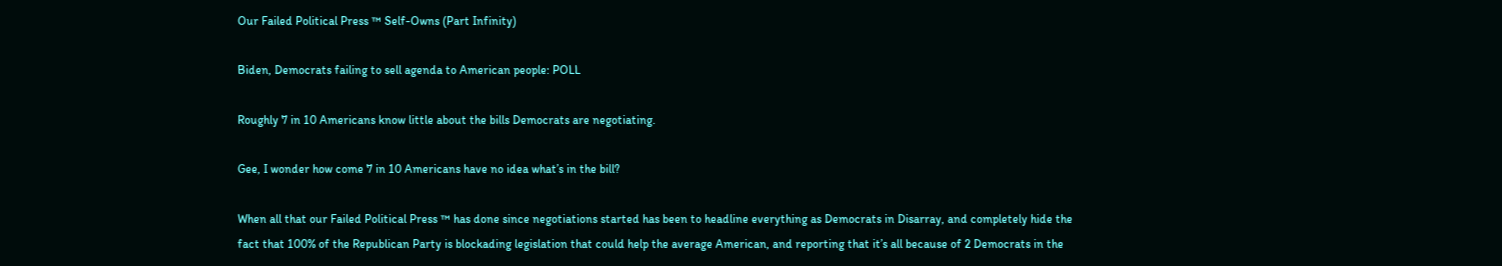Our Failed Political Press ™ Self-Owns (Part Infinity)

Biden, Democrats failing to sell agenda to American people: POLL

Roughly 7 in 10 Americans know little about the bills Democrats are negotiating.

Gee, I wonder how come 7 in 10 Americans have no idea what’s in the bill?

When all that our Failed Political Press ™ has done since negotiations started has been to headline everything as Democrats in Disarray, and completely hide the fact that 100% of the Republican Party is blockading legislation that could help the average American, and reporting that it’s all because of 2 Democrats in the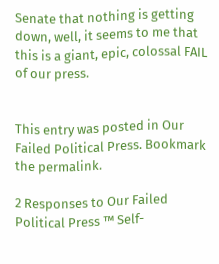Senate that nothing is getting down, well, it seems to me that this is a giant, epic, colossal FAIL of our press.


This entry was posted in Our Failed Political Press. Bookmark the permalink.

2 Responses to Our Failed Political Press ™ Self-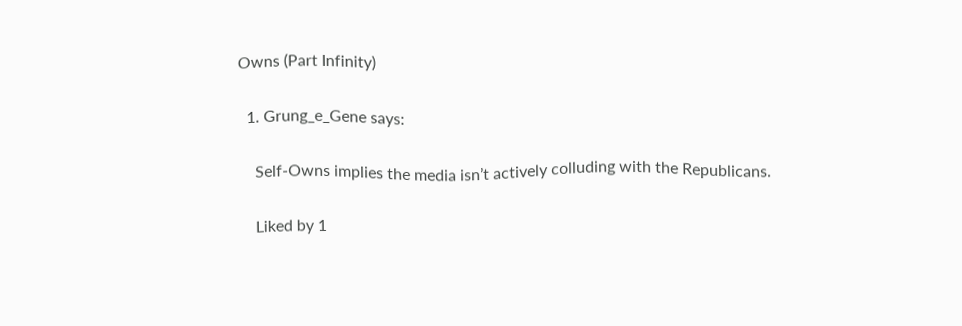Owns (Part Infinity)

  1. Grung_e_Gene says:

    Self-Owns implies the media isn’t actively colluding with the Republicans.

    Liked by 1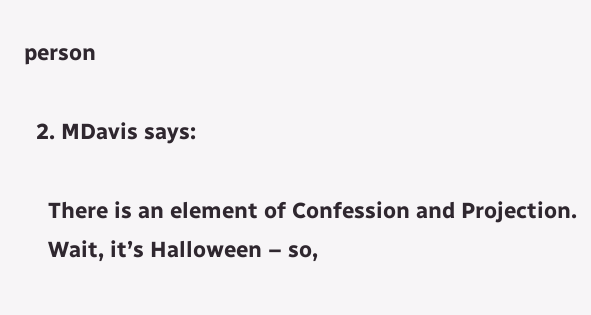person

  2. MDavis says:

    There is an element of Confession and Projection.
    Wait, it’s Halloween – so,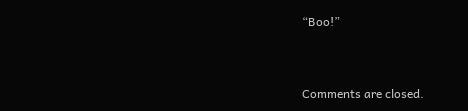“Boo!”


Comments are closed.